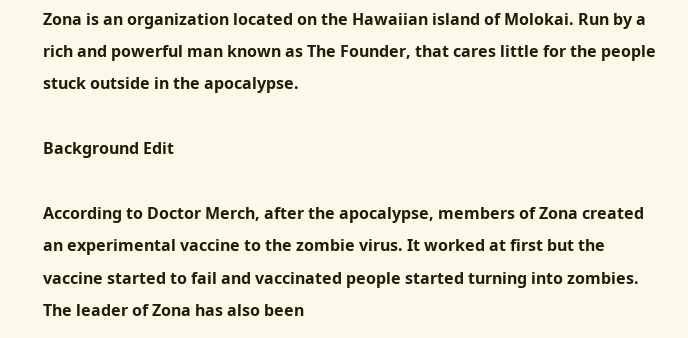Zona is an organization located on the Hawaiian island of Molokai. Run by a rich and powerful man known as The Founder, that cares little for the people stuck outside in the apocalypse.

Background Edit

According to Doctor Merch, after the apocalypse, members of Zona created an experimental vaccine to the zombie virus. It worked at first but the vaccine started to fail and vaccinated people started turning into zombies. The leader of Zona has also been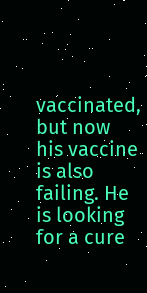vaccinated, but now his vaccine is also failing. He is looking for a cure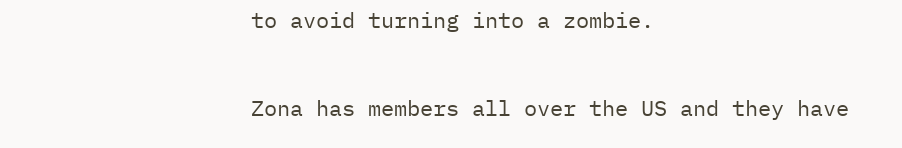to avoid turning into a zombie.

Zona has members all over the US and they have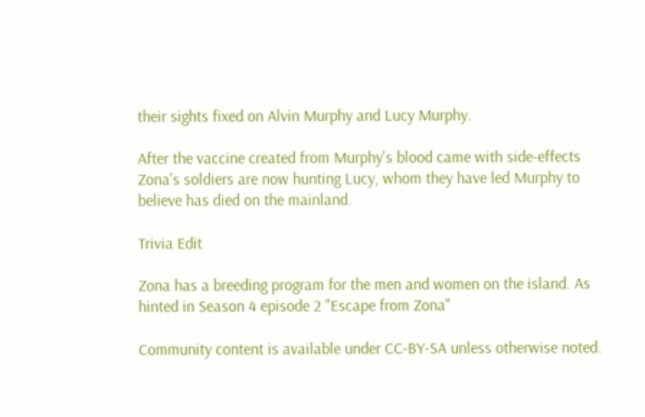their sights fixed on Alvin Murphy and Lucy Murphy.

After the vaccine created from Murphy's blood came with side-effects Zona's soldiers are now hunting Lucy, whom they have led Murphy to believe has died on the mainland.

Trivia Edit

Zona has a breeding program for the men and women on the island. As hinted in Season 4 episode 2 "Escape from Zona"

Community content is available under CC-BY-SA unless otherwise noted.